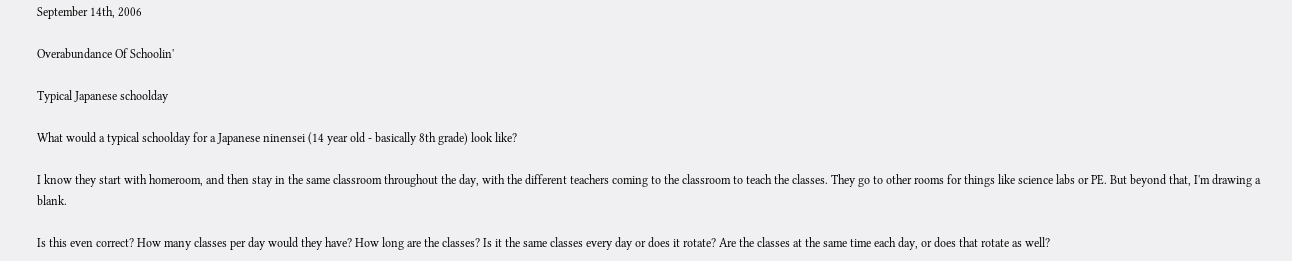September 14th, 2006

Overabundance Of Schoolin'

Typical Japanese schoolday

What would a typical schoolday for a Japanese ninensei (14 year old - basically 8th grade) look like?

I know they start with homeroom, and then stay in the same classroom throughout the day, with the different teachers coming to the classroom to teach the classes. They go to other rooms for things like science labs or PE. But beyond that, I'm drawing a blank.

Is this even correct? How many classes per day would they have? How long are the classes? Is it the same classes every day or does it rotate? Are the classes at the same time each day, or does that rotate as well?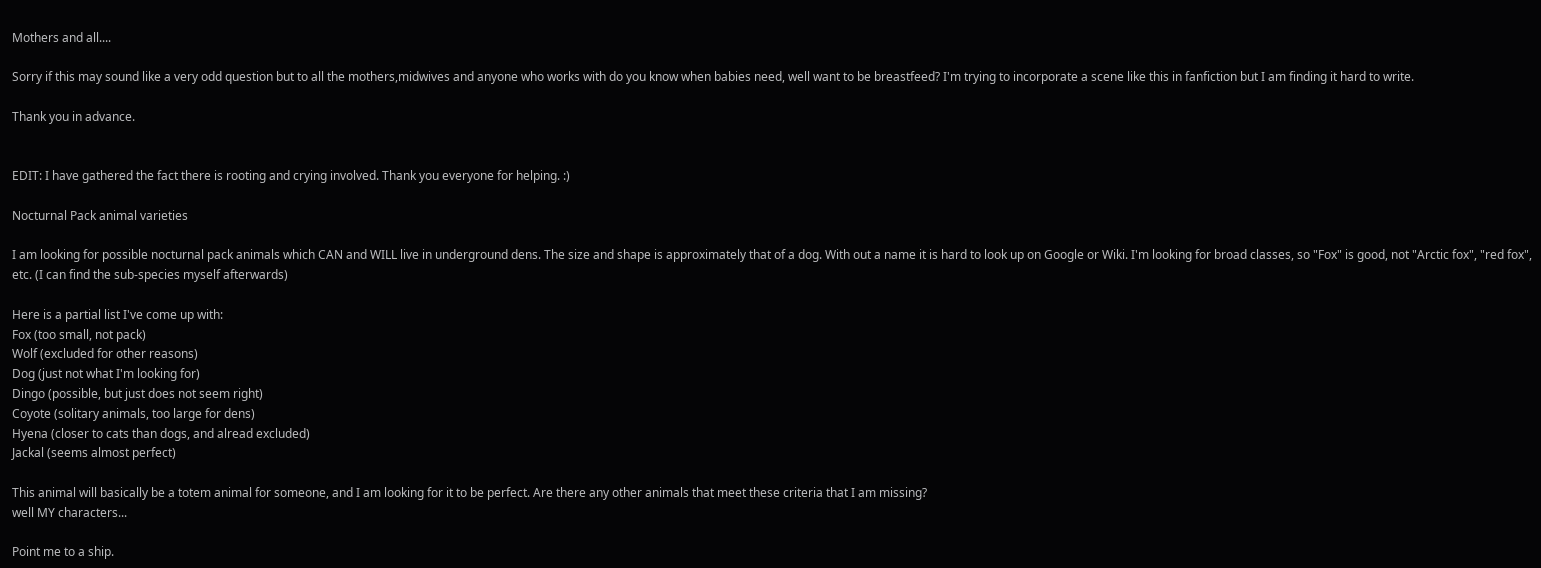Mothers and all....

Sorry if this may sound like a very odd question but to all the mothers,midwives and anyone who works with do you know when babies need, well want to be breastfeed? I'm trying to incorporate a scene like this in fanfiction but I am finding it hard to write.

Thank you in advance.


EDIT: I have gathered the fact there is rooting and crying involved. Thank you everyone for helping. :)

Nocturnal Pack animal varieties

I am looking for possible nocturnal pack animals which CAN and WILL live in underground dens. The size and shape is approximately that of a dog. With out a name it is hard to look up on Google or Wiki. I'm looking for broad classes, so "Fox" is good, not "Arctic fox", "red fox", etc. (I can find the sub-species myself afterwards)

Here is a partial list I've come up with:
Fox (too small, not pack)
Wolf (excluded for other reasons)
Dog (just not what I'm looking for)
Dingo (possible, but just does not seem right)
Coyote (solitary animals, too large for dens)
Hyena (closer to cats than dogs, and alread excluded)
Jackal (seems almost perfect)

This animal will basically be a totem animal for someone, and I am looking for it to be perfect. Are there any other animals that meet these criteria that I am missing?
well MY characters...

Point me to a ship.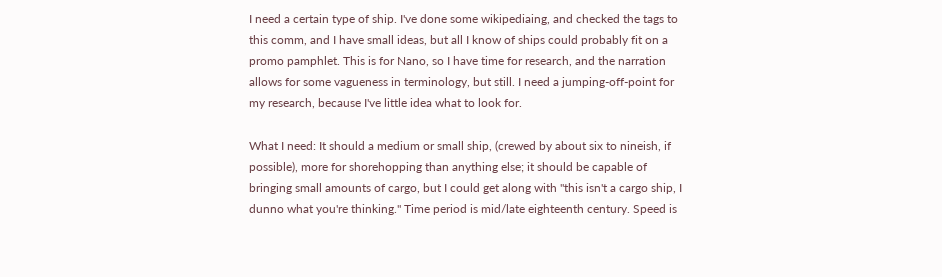I need a certain type of ship. I've done some wikipediaing, and checked the tags to this comm, and I have small ideas, but all I know of ships could probably fit on a promo pamphlet. This is for Nano, so I have time for research, and the narration allows for some vagueness in terminology, but still. I need a jumping-off-point for my research, because I've little idea what to look for.

What I need: It should a medium or small ship, (crewed by about six to nineish, if possible), more for shorehopping than anything else; it should be capable of bringing small amounts of cargo, but I could get along with "this isn't a cargo ship, I dunno what you're thinking." Time period is mid/late eighteenth century. Speed is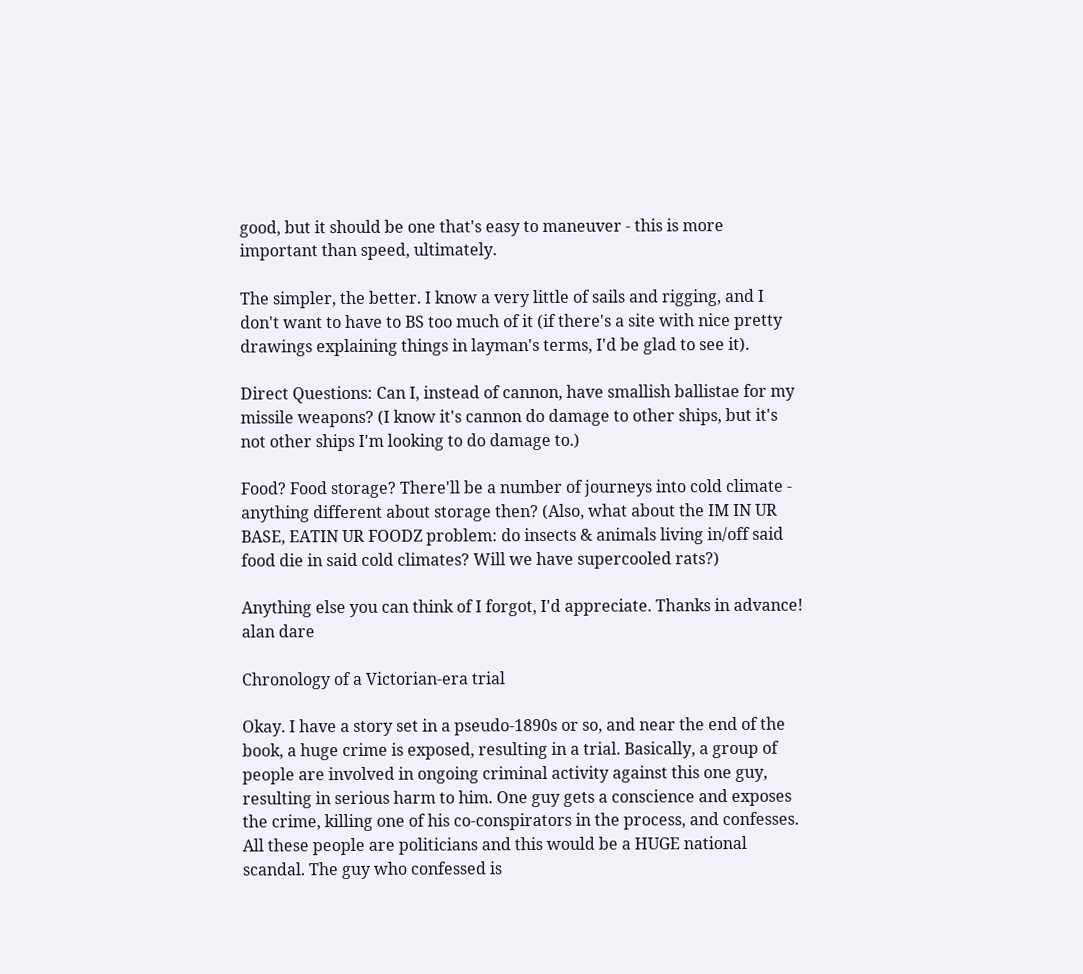good, but it should be one that's easy to maneuver - this is more important than speed, ultimately.

The simpler, the better. I know a very little of sails and rigging, and I don't want to have to BS too much of it (if there's a site with nice pretty drawings explaining things in layman's terms, I'd be glad to see it).

Direct Questions: Can I, instead of cannon, have smallish ballistae for my missile weapons? (I know it's cannon do damage to other ships, but it's not other ships I'm looking to do damage to.)

Food? Food storage? There'll be a number of journeys into cold climate - anything different about storage then? (Also, what about the IM IN UR BASE, EATIN UR FOODZ problem: do insects & animals living in/off said food die in said cold climates? Will we have supercooled rats?)

Anything else you can think of I forgot, I'd appreciate. Thanks in advance!
alan dare

Chronology of a Victorian-era trial

Okay. I have a story set in a pseudo-1890s or so, and near the end of the book, a huge crime is exposed, resulting in a trial. Basically, a group of people are involved in ongoing criminal activity against this one guy, resulting in serious harm to him. One guy gets a conscience and exposes the crime, killing one of his co-conspirators in the process, and confesses. All these people are politicians and this would be a HUGE national scandal. The guy who confessed is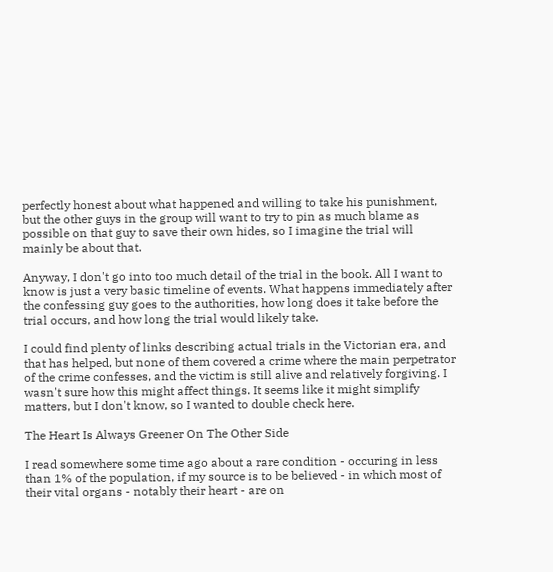perfectly honest about what happened and willing to take his punishment, but the other guys in the group will want to try to pin as much blame as possible on that guy to save their own hides, so I imagine the trial will mainly be about that.

Anyway, I don't go into too much detail of the trial in the book. All I want to know is just a very basic timeline of events. What happens immediately after the confessing guy goes to the authorities, how long does it take before the trial occurs, and how long the trial would likely take.

I could find plenty of links describing actual trials in the Victorian era, and that has helped, but none of them covered a crime where the main perpetrator of the crime confesses, and the victim is still alive and relatively forgiving. I wasn't sure how this might affect things. It seems like it might simplify matters, but I don't know, so I wanted to double check here.

The Heart Is Always Greener On The Other Side

I read somewhere some time ago about a rare condition - occuring in less than 1% of the population, if my source is to be believed - in which most of their vital organs - notably their heart - are on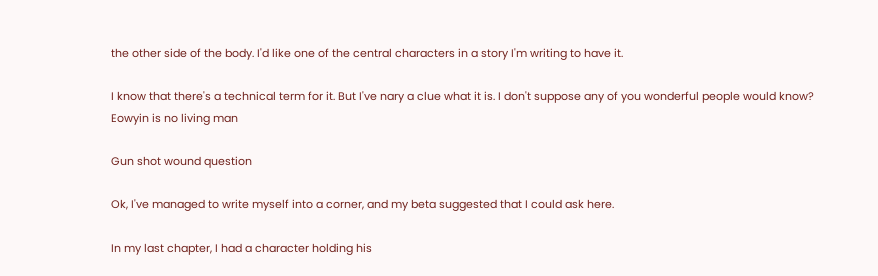the other side of the body. I'd like one of the central characters in a story I'm writing to have it.

I know that there's a technical term for it. But I've nary a clue what it is. I don't suppose any of you wonderful people would know?
Eowyin is no living man

Gun shot wound question

Ok, I've managed to write myself into a corner, and my beta suggested that I could ask here.

In my last chapter, I had a character holding his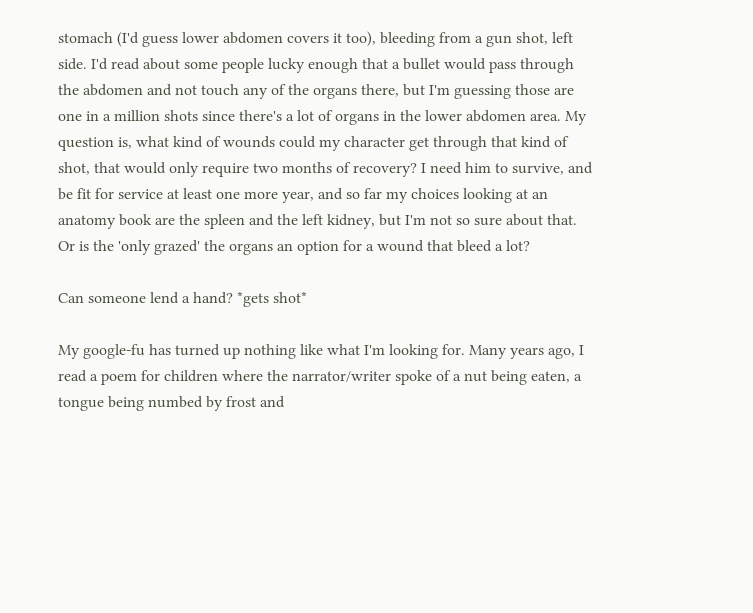stomach (I'd guess lower abdomen covers it too), bleeding from a gun shot, left side. I'd read about some people lucky enough that a bullet would pass through the abdomen and not touch any of the organs there, but I'm guessing those are one in a million shots since there's a lot of organs in the lower abdomen area. My question is, what kind of wounds could my character get through that kind of shot, that would only require two months of recovery? I need him to survive, and be fit for service at least one more year, and so far my choices looking at an anatomy book are the spleen and the left kidney, but I'm not so sure about that. Or is the 'only grazed' the organs an option for a wound that bleed a lot?

Can someone lend a hand? *gets shot*

My google-fu has turned up nothing like what I'm looking for. Many years ago, I read a poem for children where the narrator/writer spoke of a nut being eaten, a tongue being numbed by frost and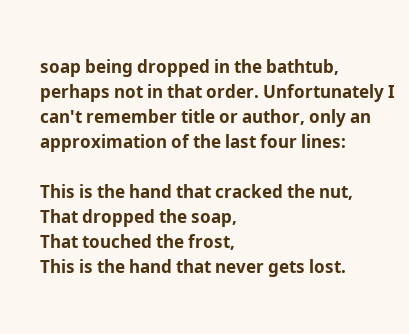soap being dropped in the bathtub, perhaps not in that order. Unfortunately I can't remember title or author, only an approximation of the last four lines:

This is the hand that cracked the nut,
That dropped the soap,
That touched the frost,
This is the hand that never gets lost.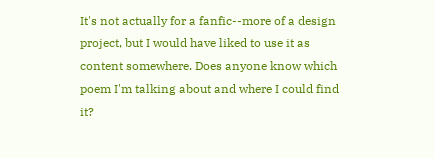It's not actually for a fanfic--more of a design project, but I would have liked to use it as content somewhere. Does anyone know which poem I'm talking about and where I could find it?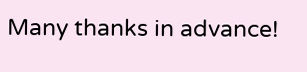Many thanks in advance!